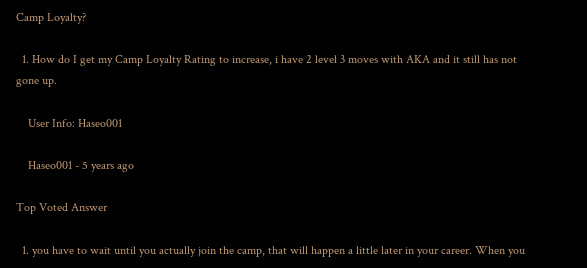Camp Loyalty?

  1. How do I get my Camp Loyalty Rating to increase, i have 2 level 3 moves with AKA and it still has not gone up.

    User Info: Haseo001

    Haseo001 - 5 years ago

Top Voted Answer

  1. you have to wait until you actually join the camp, that will happen a little later in your career. When you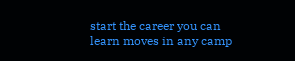start the career you can learn moves in any camp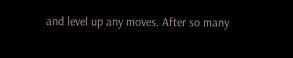and level up any moves. After so many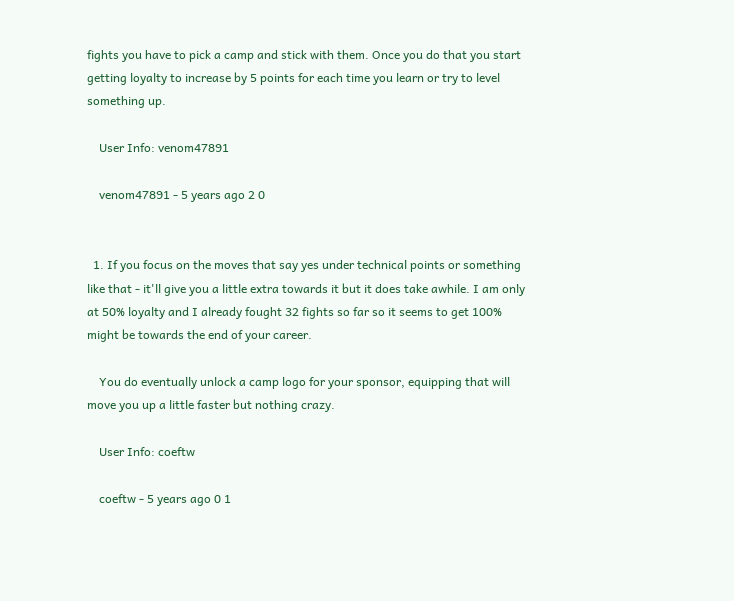fights you have to pick a camp and stick with them. Once you do that you start getting loyalty to increase by 5 points for each time you learn or try to level something up.

    User Info: venom47891

    venom47891 - 5 years ago 2 0


  1. If you focus on the moves that say yes under technical points or something like that - it'll give you a little extra towards it but it does take awhile. I am only at 50% loyalty and I already fought 32 fights so far so it seems to get 100% might be towards the end of your career.

    You do eventually unlock a camp logo for your sponsor, equipping that will move you up a little faster but nothing crazy.

    User Info: coeftw

    coeftw - 5 years ago 0 1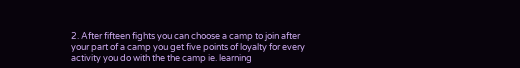2. After fifteen fights you can choose a camp to join after your part of a camp you get five points of loyalty for every activity you do with the the camp ie. learning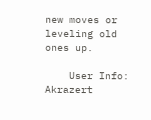new moves or leveling old ones up.

    User Info: Akrazert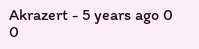Akrazert - 5 years ago 0 0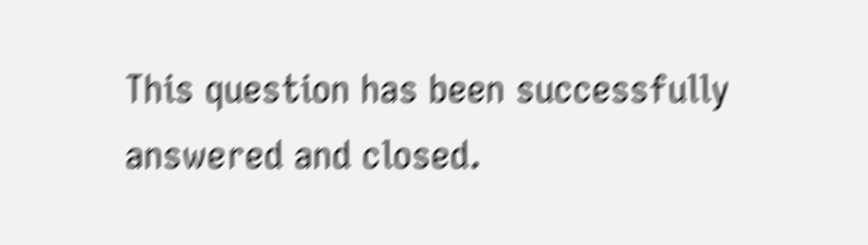This question has been successfully answered and closed.